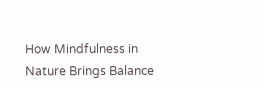How Mindfulness in Nature Brings Balance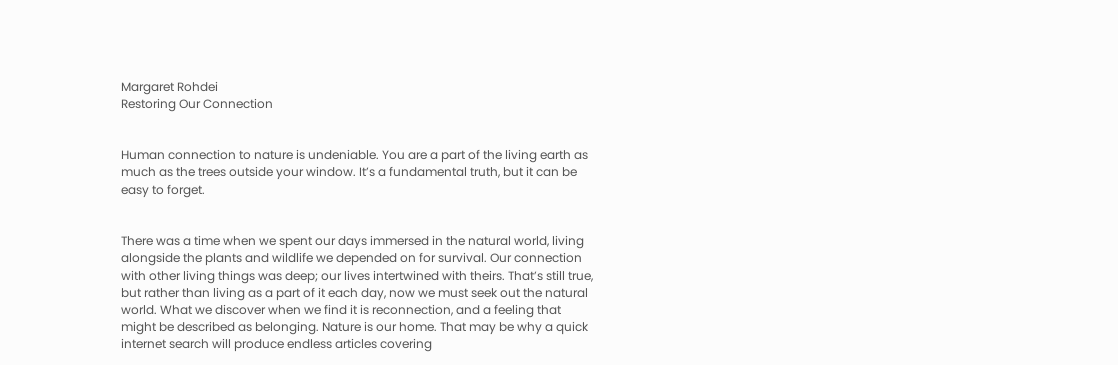Margaret Rohdei
Restoring Our Connection


Human connection to nature is undeniable. You are a part of the living earth as much as the trees outside your window. It’s a fundamental truth, but it can be easy to forget.


There was a time when we spent our days immersed in the natural world, living alongside the plants and wildlife we depended on for survival. Our connection with other living things was deep; our lives intertwined with theirs. That’s still true, but rather than living as a part of it each day, now we must seek out the natural world. What we discover when we find it is reconnection, and a feeling that might be described as belonging. Nature is our home. That may be why a quick internet search will produce endless articles covering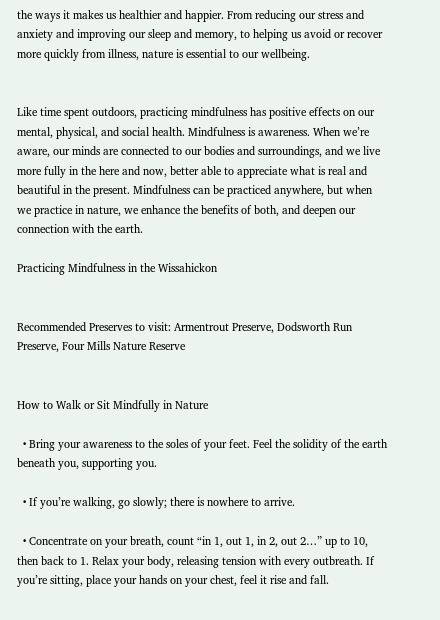the ways it makes us healthier and happier. From reducing our stress and anxiety and improving our sleep and memory, to helping us avoid or recover more quickly from illness, nature is essential to our wellbeing.


Like time spent outdoors, practicing mindfulness has positive effects on our mental, physical, and social health. Mindfulness is awareness. When we’re aware, our minds are connected to our bodies and surroundings, and we live more fully in the here and now, better able to appreciate what is real and beautiful in the present. Mindfulness can be practiced anywhere, but when we practice in nature, we enhance the benefits of both, and deepen our connection with the earth.

Practicing Mindfulness in the Wissahickon


Recommended Preserves to visit: Armentrout Preserve, Dodsworth Run Preserve, Four Mills Nature Reserve


How to Walk or Sit Mindfully in Nature

  • Bring your awareness to the soles of your feet. Feel the solidity of the earth beneath you, supporting you.

  • If you’re walking, go slowly; there is nowhere to arrive.

  • Concentrate on your breath, count “in 1, out 1, in 2, out 2…” up to 10, then back to 1. Relax your body, releasing tension with every outbreath. If you’re sitting, place your hands on your chest, feel it rise and fall.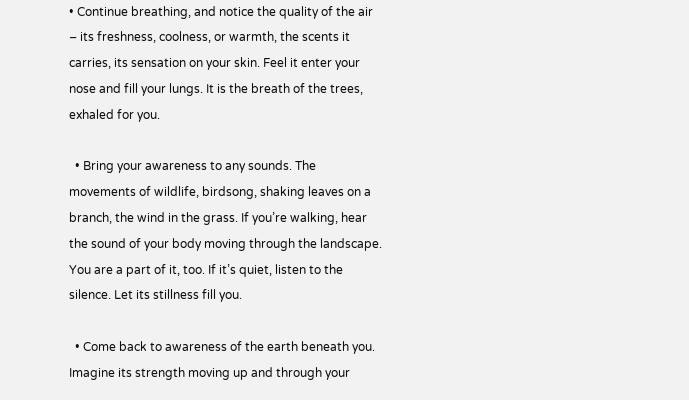• Continue breathing, and notice the quality of the air – its freshness, coolness, or warmth, the scents it carries, its sensation on your skin. Feel it enter your nose and fill your lungs. It is the breath of the trees, exhaled for you.

  • Bring your awareness to any sounds. The movements of wildlife, birdsong, shaking leaves on a branch, the wind in the grass. If you’re walking, hear the sound of your body moving through the landscape. You are a part of it, too. If it’s quiet, listen to the silence. Let its stillness fill you.

  • Come back to awareness of the earth beneath you. Imagine its strength moving up and through your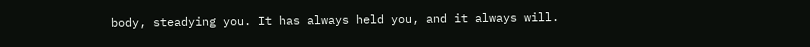body, steadying you. It has always held you, and it always will.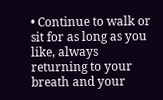• Continue to walk or sit for as long as you like, always returning to your breath and your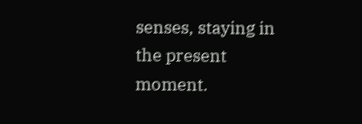senses, staying in the present moment.